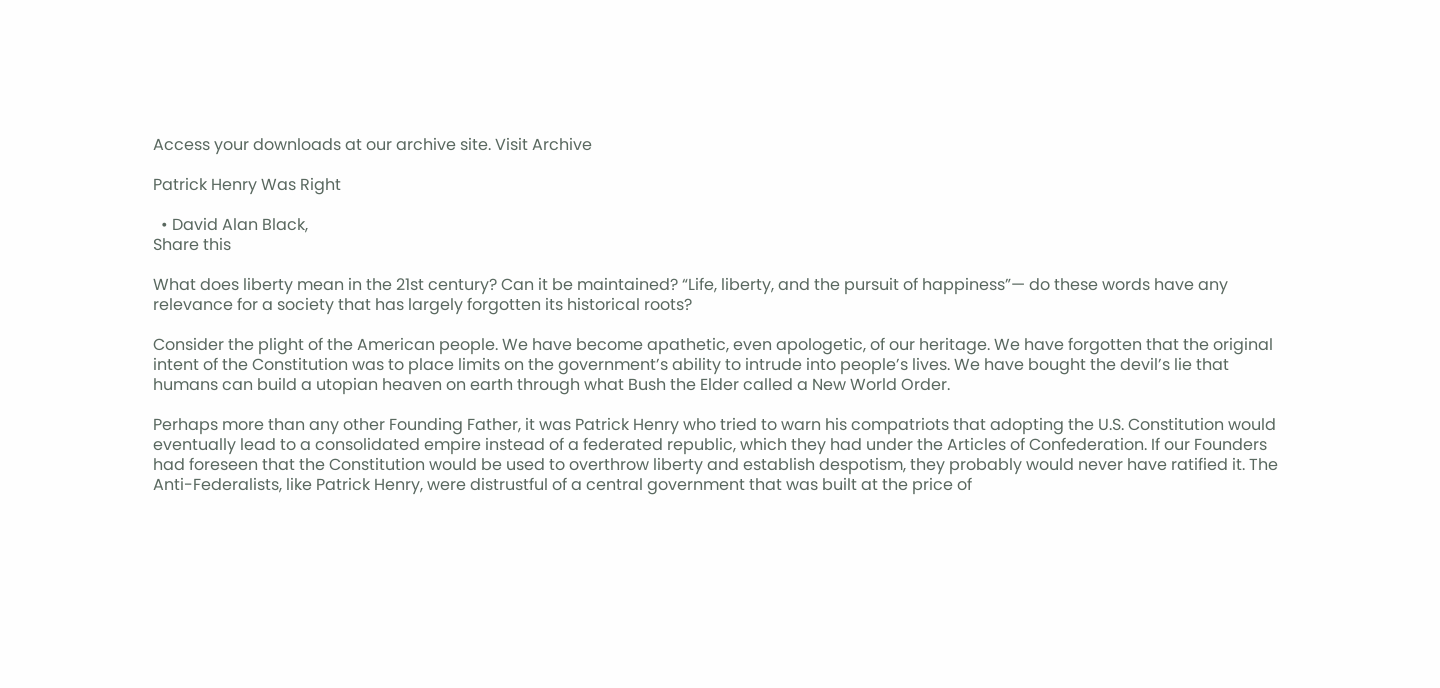Access your downloads at our archive site. Visit Archive

Patrick Henry Was Right

  • David Alan Black,
Share this

What does liberty mean in the 21st century? Can it be maintained? “Life, liberty, and the pursuit of happiness”— do these words have any relevance for a society that has largely forgotten its historical roots?

Consider the plight of the American people. We have become apathetic, even apologetic, of our heritage. We have forgotten that the original intent of the Constitution was to place limits on the government’s ability to intrude into people’s lives. We have bought the devil’s lie that humans can build a utopian heaven on earth through what Bush the Elder called a New World Order.

Perhaps more than any other Founding Father, it was Patrick Henry who tried to warn his compatriots that adopting the U.S. Constitution would eventually lead to a consolidated empire instead of a federated republic, which they had under the Articles of Confederation. If our Founders had foreseen that the Constitution would be used to overthrow liberty and establish despotism, they probably would never have ratified it. The Anti-Federalists, like Patrick Henry, were distrustful of a central government that was built at the price of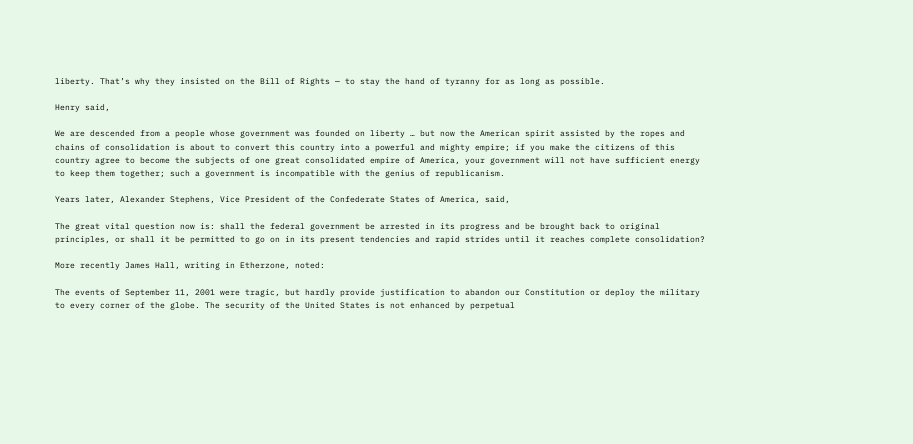liberty. That’s why they insisted on the Bill of Rights — to stay the hand of tyranny for as long as possible.

Henry said,

We are descended from a people whose government was founded on liberty … but now the American spirit assisted by the ropes and chains of consolidation is about to convert this country into a powerful and mighty empire; if you make the citizens of this country agree to become the subjects of one great consolidated empire of America, your government will not have sufficient energy to keep them together; such a government is incompatible with the genius of republicanism.

Years later, Alexander Stephens, Vice President of the Confederate States of America, said,

The great vital question now is: shall the federal government be arrested in its progress and be brought back to original principles, or shall it be permitted to go on in its present tendencies and rapid strides until it reaches complete consolidation?

More recently James Hall, writing in Etherzone, noted:

The events of September 11, 2001 were tragic, but hardly provide justification to abandon our Constitution or deploy the military to every corner of the globe. The security of the United States is not enhanced by perpetual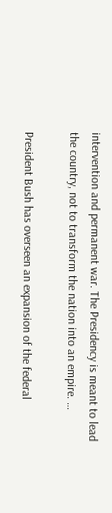intervention and permanent war. The Presidency is meant to lead the country, not to transform the nation into an empire. …

President Bush has overseen an expansion of the federal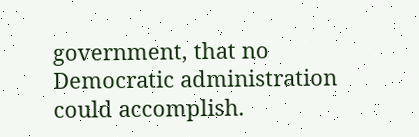government, that no Democratic administration could accomplish.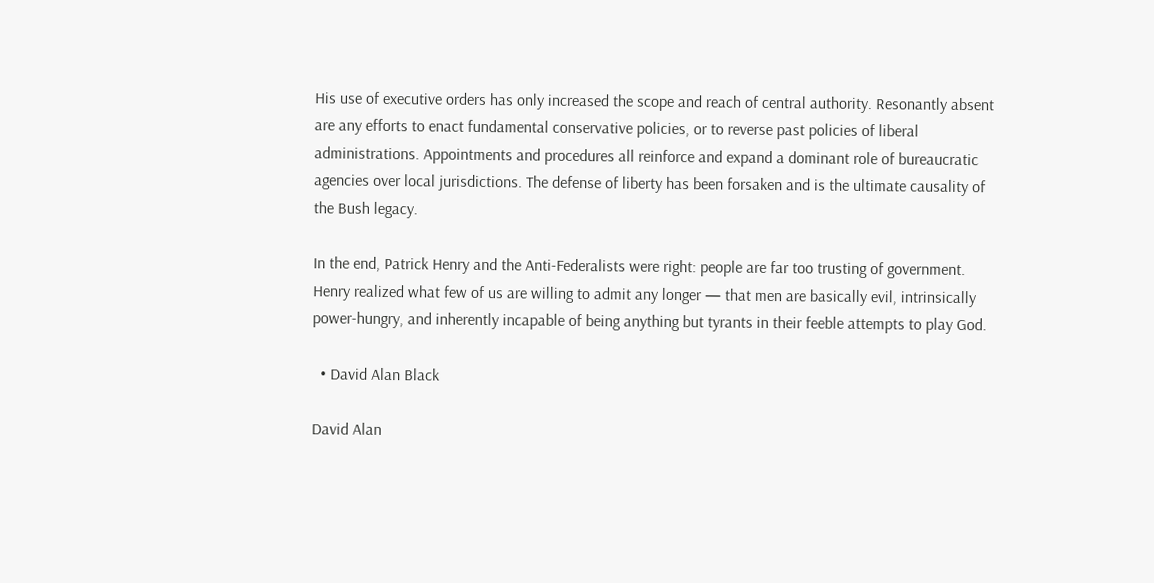His use of executive orders has only increased the scope and reach of central authority. Resonantly absent are any efforts to enact fundamental conservative policies, or to reverse past policies of liberal administrations. Appointments and procedures all reinforce and expand a dominant role of bureaucratic agencies over local jurisdictions. The defense of liberty has been forsaken and is the ultimate causality of the Bush legacy.

In the end, Patrick Henry and the Anti-Federalists were right: people are far too trusting of government. Henry realized what few of us are willing to admit any longer — that men are basically evil, intrinsically power-hungry, and inherently incapable of being anything but tyrants in their feeble attempts to play God.

  • David Alan Black

David Alan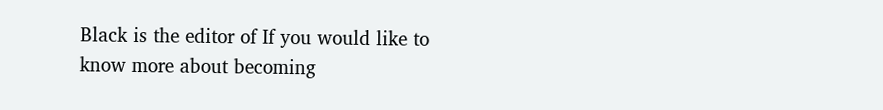Black is the editor of If you would like to know more about becoming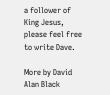a follower of King Jesus, please feel free to write Dave.

More by David Alan Black